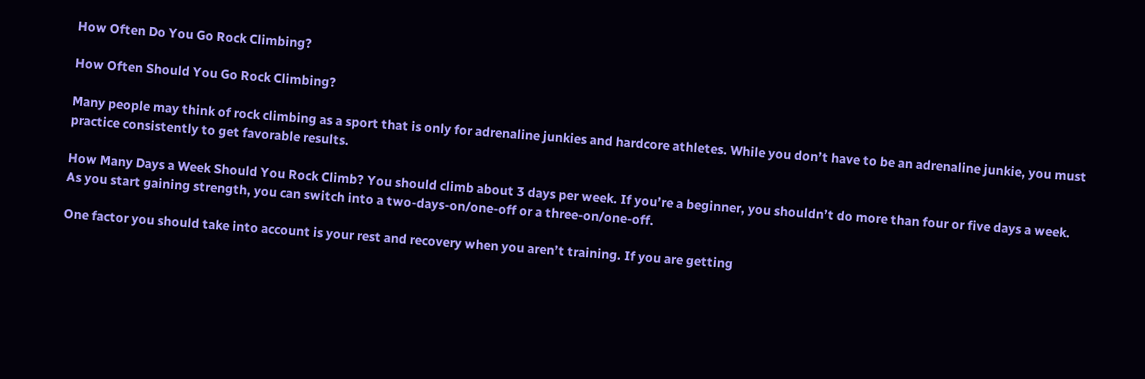How Often Do You Go Rock Climbing?

How Often Should You Go Rock Climbing?

Many people may think of rock climbing as a sport that is only for adrenaline junkies and hardcore athletes. While you don’t have to be an adrenaline junkie, you must practice consistently to get favorable results.

How Many Days a Week Should You Rock Climb? You should climb about 3 days per week. If you’re a beginner, you shouldn’t do more than four or five days a week. As you start gaining strength, you can switch into a two-days-on/one-off or a three-on/one-off.

One factor you should take into account is your rest and recovery when you aren’t training. If you are getting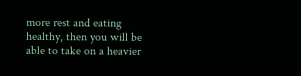more rest and eating healthy, then you will be able to take on a heavier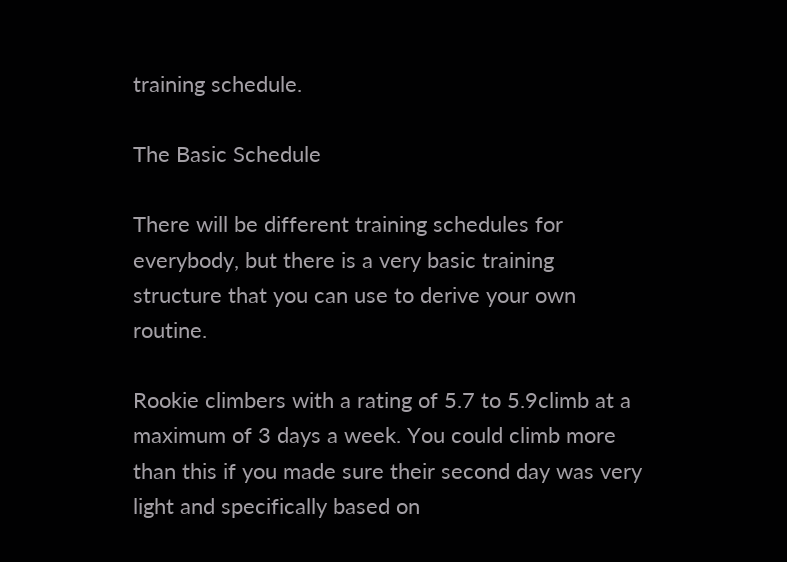training schedule.

The Basic Schedule

There will be different training schedules for everybody, but there is a very basic training structure that you can use to derive your own routine.

Rookie climbers with a rating of 5.7 to 5.9climb at a maximum of 3 days a week. You could climb more than this if you made sure their second day was very light and specifically based on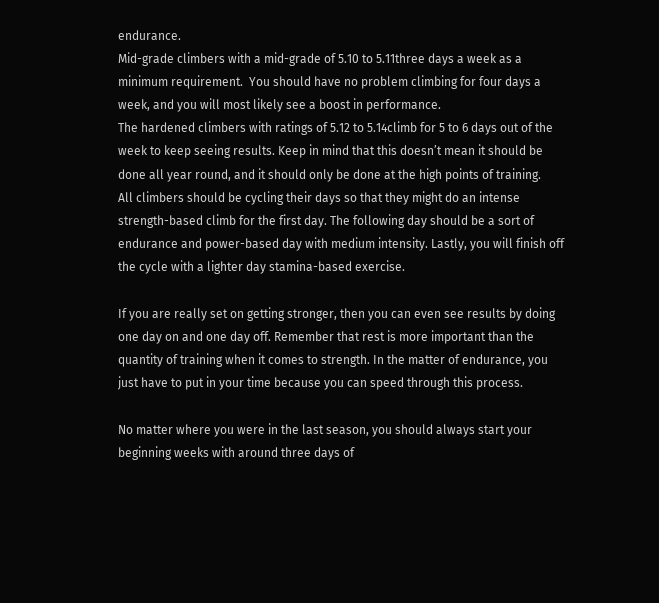endurance.
Mid-grade climbers with a mid-grade of 5.10 to 5.11three days a week as a minimum requirement.  You should have no problem climbing for four days a week, and you will most likely see a boost in performance.
The hardened climbers with ratings of 5.12 to 5.14climb for 5 to 6 days out of the week to keep seeing results. Keep in mind that this doesn’t mean it should be done all year round, and it should only be done at the high points of training.
All climbers should be cycling their days so that they might do an intense strength-based climb for the first day. The following day should be a sort of endurance and power-based day with medium intensity. Lastly, you will finish off the cycle with a lighter day stamina-based exercise.

If you are really set on getting stronger, then you can even see results by doing one day on and one day off. Remember that rest is more important than the quantity of training when it comes to strength. In the matter of endurance, you just have to put in your time because you can speed through this process.

No matter where you were in the last season, you should always start your beginning weeks with around three days of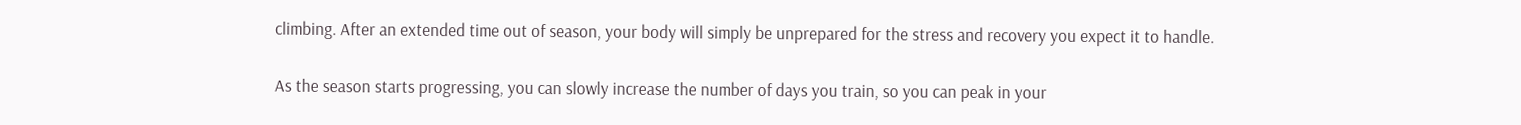climbing. After an extended time out of season, your body will simply be unprepared for the stress and recovery you expect it to handle.

As the season starts progressing, you can slowly increase the number of days you train, so you can peak in your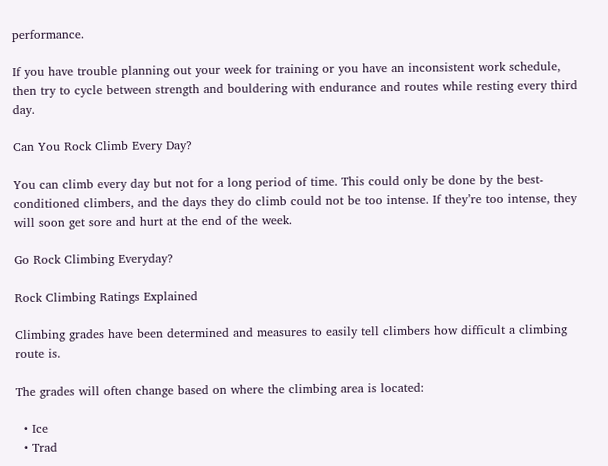performance.

If you have trouble planning out your week for training or you have an inconsistent work schedule, then try to cycle between strength and bouldering with endurance and routes while resting every third day.

Can You Rock Climb Every Day?

You can climb every day but not for a long period of time. This could only be done by the best-conditioned climbers, and the days they do climb could not be too intense. If they’re too intense, they will soon get sore and hurt at the end of the week.

Go Rock Climbing Everyday?

Rock Climbing Ratings Explained

Climbing grades have been determined and measures to easily tell climbers how difficult a climbing route is.

The grades will often change based on where the climbing area is located:

  • Ice
  • Trad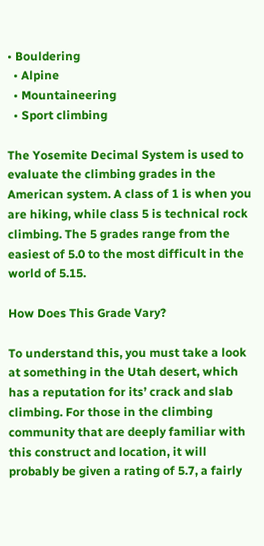• Bouldering
  • Alpine
  • Mountaineering
  • Sport climbing

The Yosemite Decimal System is used to evaluate the climbing grades in the American system. A class of 1 is when you are hiking, while class 5 is technical rock climbing. The 5 grades range from the easiest of 5.0 to the most difficult in the world of 5.15.

How Does This Grade Vary?

To understand this, you must take a look at something in the Utah desert, which has a reputation for its’ crack and slab climbing. For those in the climbing community that are deeply familiar with this construct and location, it will probably be given a rating of 5.7, a fairly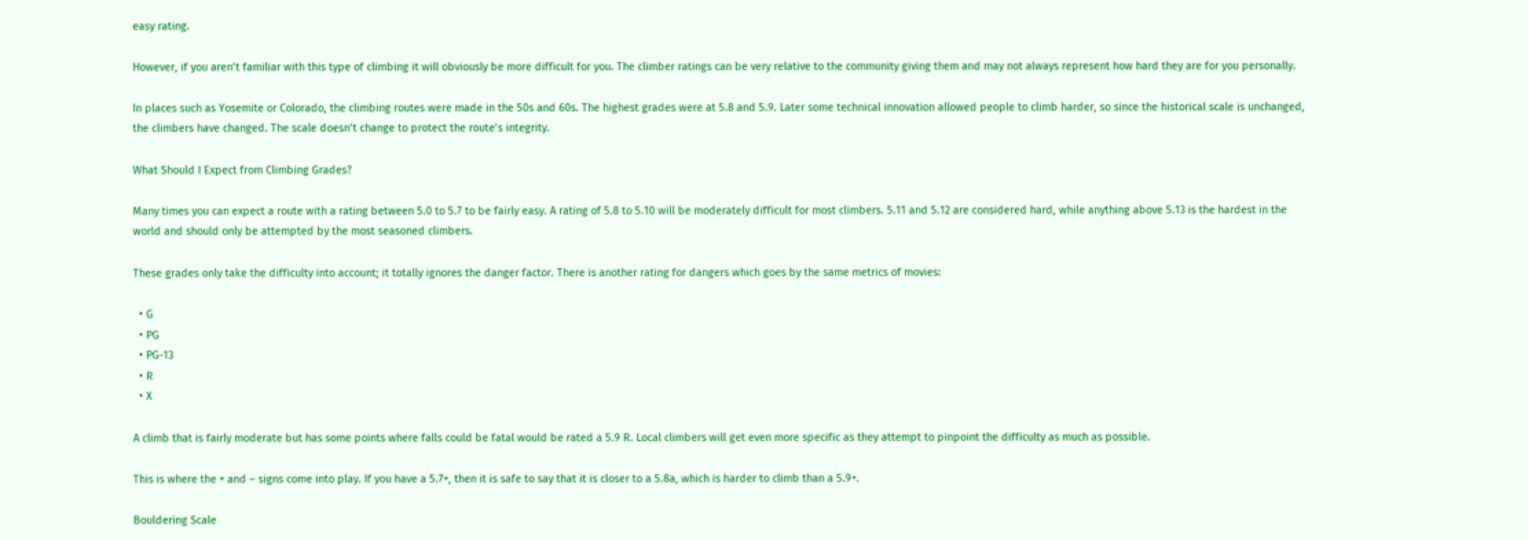easy rating.

However, if you aren’t familiar with this type of climbing it will obviously be more difficult for you. The climber ratings can be very relative to the community giving them and may not always represent how hard they are for you personally.

In places such as Yosemite or Colorado, the climbing routes were made in the 50s and 60s. The highest grades were at 5.8 and 5.9. Later some technical innovation allowed people to climb harder, so since the historical scale is unchanged, the climbers have changed. The scale doesn’t change to protect the route’s integrity.

What Should I Expect from Climbing Grades?

Many times you can expect a route with a rating between 5.0 to 5.7 to be fairly easy. A rating of 5.8 to 5.10 will be moderately difficult for most climbers. 5.11 and 5.12 are considered hard, while anything above 5.13 is the hardest in the world and should only be attempted by the most seasoned climbers.

These grades only take the difficulty into account; it totally ignores the danger factor. There is another rating for dangers which goes by the same metrics of movies:

  • G
  • PG
  • PG-13
  • R
  • X

A climb that is fairly moderate but has some points where falls could be fatal would be rated a 5.9 R. Local climbers will get even more specific as they attempt to pinpoint the difficulty as much as possible.

This is where the + and – signs come into play. If you have a 5.7+, then it is safe to say that it is closer to a 5.8a, which is harder to climb than a 5.9+.

Bouldering Scale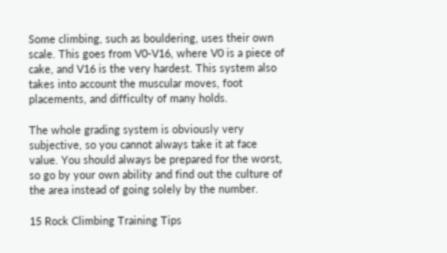Some climbing, such as bouldering, uses their own scale. This goes from V0-V16, where V0 is a piece of cake, and V16 is the very hardest. This system also takes into account the muscular moves, foot placements, and difficulty of many holds.

The whole grading system is obviously very subjective, so you cannot always take it at face value. You should always be prepared for the worst, so go by your own ability and find out the culture of the area instead of going solely by the number.

15 Rock Climbing Training Tips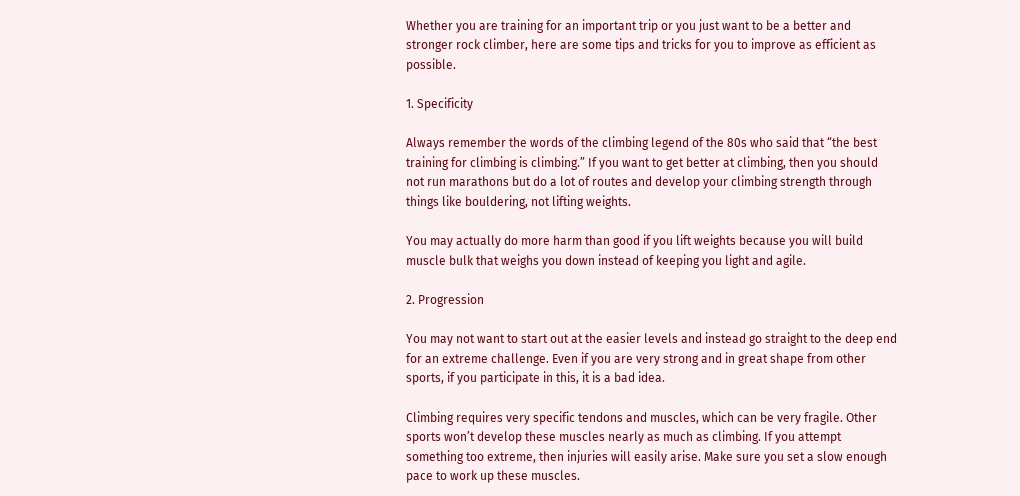Whether you are training for an important trip or you just want to be a better and stronger rock climber, here are some tips and tricks for you to improve as efficient as possible.

1. Specificity

Always remember the words of the climbing legend of the 80s who said that “the best training for climbing is climbing.” If you want to get better at climbing, then you should not run marathons but do a lot of routes and develop your climbing strength through things like bouldering, not lifting weights.

You may actually do more harm than good if you lift weights because you will build muscle bulk that weighs you down instead of keeping you light and agile.

2. Progression

You may not want to start out at the easier levels and instead go straight to the deep end for an extreme challenge. Even if you are very strong and in great shape from other sports, if you participate in this, it is a bad idea.

Climbing requires very specific tendons and muscles, which can be very fragile. Other sports won’t develop these muscles nearly as much as climbing. If you attempt something too extreme, then injuries will easily arise. Make sure you set a slow enough pace to work up these muscles.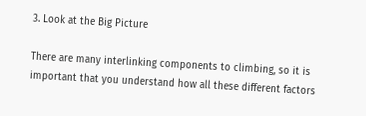3. Look at the Big Picture

There are many interlinking components to climbing, so it is important that you understand how all these different factors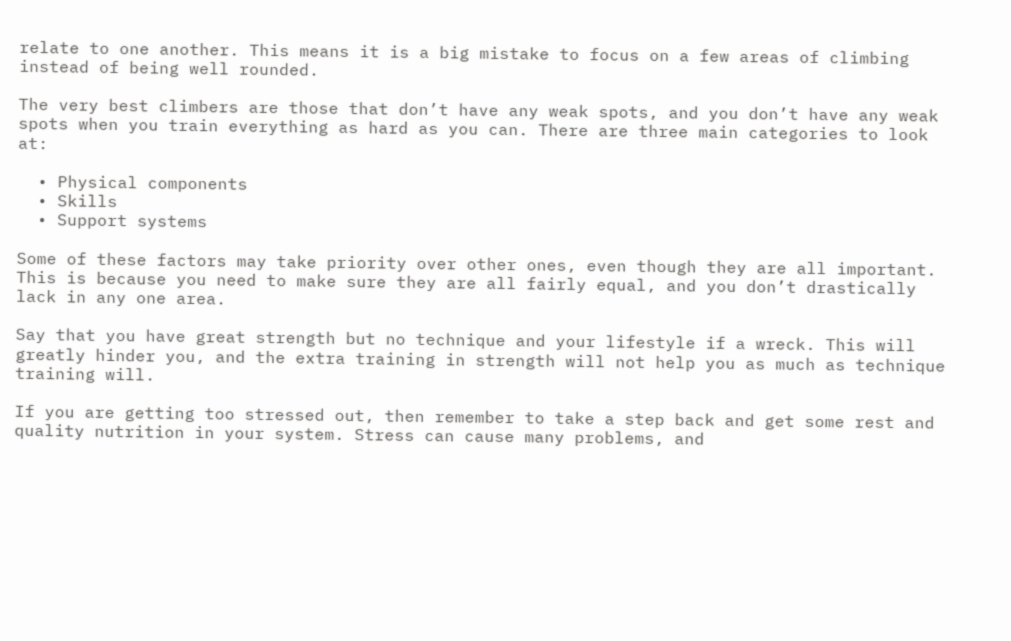relate to one another. This means it is a big mistake to focus on a few areas of climbing instead of being well rounded.

The very best climbers are those that don’t have any weak spots, and you don’t have any weak spots when you train everything as hard as you can. There are three main categories to look at:

  • Physical components
  • Skills
  • Support systems

Some of these factors may take priority over other ones, even though they are all important. This is because you need to make sure they are all fairly equal, and you don’t drastically lack in any one area.

Say that you have great strength but no technique and your lifestyle if a wreck. This will greatly hinder you, and the extra training in strength will not help you as much as technique training will.

If you are getting too stressed out, then remember to take a step back and get some rest and quality nutrition in your system. Stress can cause many problems, and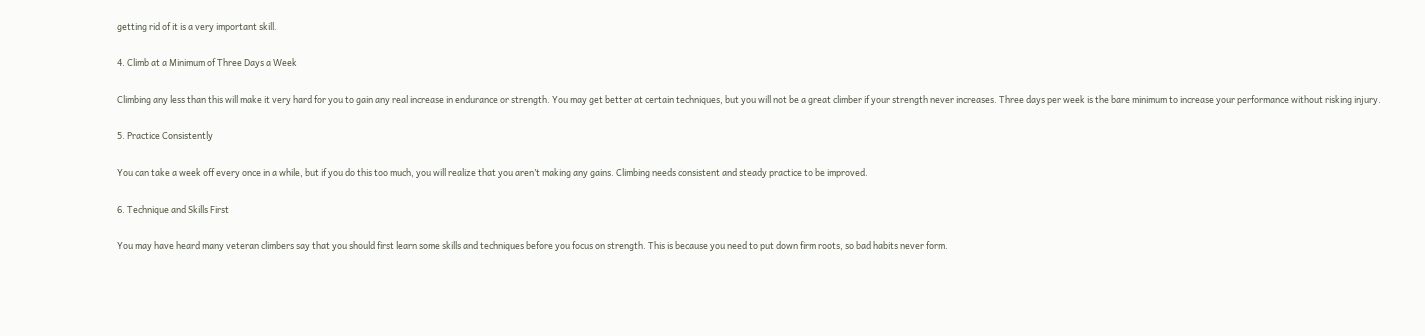getting rid of it is a very important skill.

4. Climb at a Minimum of Three Days a Week

Climbing any less than this will make it very hard for you to gain any real increase in endurance or strength. You may get better at certain techniques, but you will not be a great climber if your strength never increases. Three days per week is the bare minimum to increase your performance without risking injury.

5. Practice Consistently

You can take a week off every once in a while, but if you do this too much, you will realize that you aren’t making any gains. Climbing needs consistent and steady practice to be improved.

6. Technique and Skills First

You may have heard many veteran climbers say that you should first learn some skills and techniques before you focus on strength. This is because you need to put down firm roots, so bad habits never form.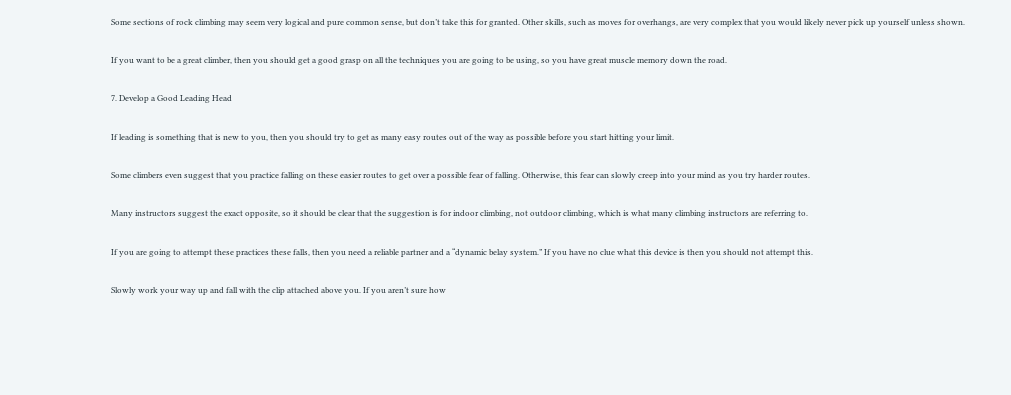Some sections of rock climbing may seem very logical and pure common sense, but don’t take this for granted. Other skills, such as moves for overhangs, are very complex that you would likely never pick up yourself unless shown.

If you want to be a great climber, then you should get a good grasp on all the techniques you are going to be using, so you have great muscle memory down the road.

7. Develop a Good Leading Head

If leading is something that is new to you, then you should try to get as many easy routes out of the way as possible before you start hitting your limit.

Some climbers even suggest that you practice falling on these easier routes to get over a possible fear of falling. Otherwise, this fear can slowly creep into your mind as you try harder routes.

Many instructors suggest the exact opposite, so it should be clear that the suggestion is for indoor climbing, not outdoor climbing, which is what many climbing instructors are referring to.

If you are going to attempt these practices these falls, then you need a reliable partner and a “dynamic belay system.” If you have no clue what this device is then you should not attempt this.

Slowly work your way up and fall with the clip attached above you. If you aren’t sure how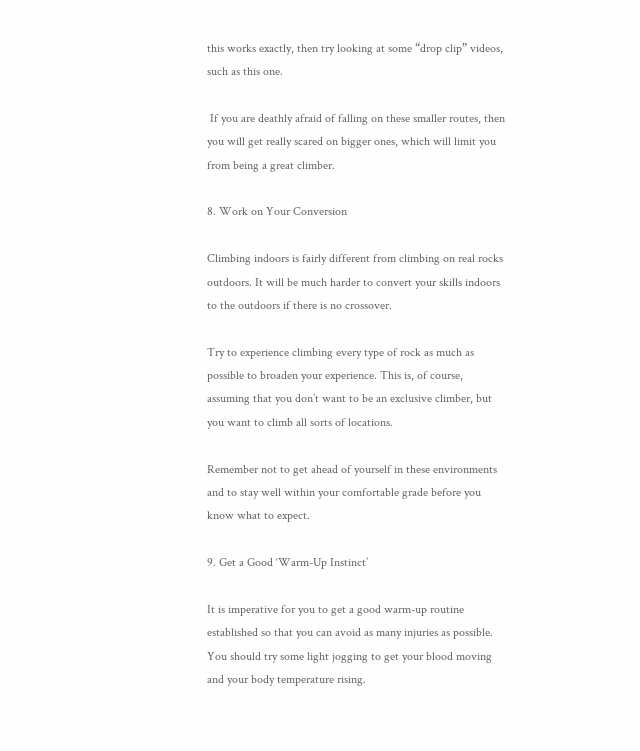this works exactly, then try looking at some “drop clip” videos, such as this one.

 If you are deathly afraid of falling on these smaller routes, then you will get really scared on bigger ones, which will limit you from being a great climber.

8. Work on Your Conversion

Climbing indoors is fairly different from climbing on real rocks outdoors. It will be much harder to convert your skills indoors to the outdoors if there is no crossover.

Try to experience climbing every type of rock as much as possible to broaden your experience. This is, of course, assuming that you don’t want to be an exclusive climber, but you want to climb all sorts of locations.

Remember not to get ahead of yourself in these environments and to stay well within your comfortable grade before you know what to expect.

9. Get a Good ‘Warm-Up Instinct’

It is imperative for you to get a good warm-up routine established so that you can avoid as many injuries as possible. You should try some light jogging to get your blood moving and your body temperature rising.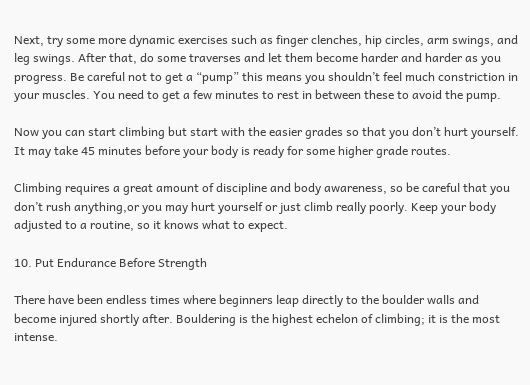Next, try some more dynamic exercises such as finger clenches, hip circles, arm swings, and leg swings. After that, do some traverses and let them become harder and harder as you progress. Be careful not to get a “pump” this means you shouldn’t feel much constriction in your muscles. You need to get a few minutes to rest in between these to avoid the pump.

Now you can start climbing but start with the easier grades so that you don’t hurt yourself. It may take 45 minutes before your body is ready for some higher grade routes.

Climbing requires a great amount of discipline and body awareness, so be careful that you don’t rush anything,or you may hurt yourself or just climb really poorly. Keep your body adjusted to a routine, so it knows what to expect.

10. Put Endurance Before Strength

There have been endless times where beginners leap directly to the boulder walls and become injured shortly after. Bouldering is the highest echelon of climbing; it is the most intense.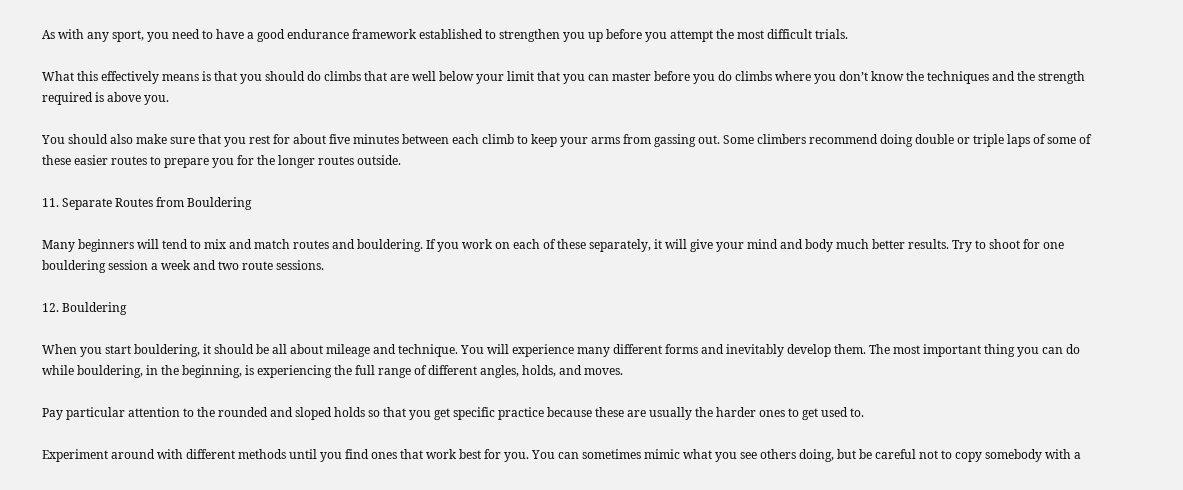As with any sport, you need to have a good endurance framework established to strengthen you up before you attempt the most difficult trials.

What this effectively means is that you should do climbs that are well below your limit that you can master before you do climbs where you don’t know the techniques and the strength required is above you.

You should also make sure that you rest for about five minutes between each climb to keep your arms from gassing out. Some climbers recommend doing double or triple laps of some of these easier routes to prepare you for the longer routes outside.

11. Separate Routes from Bouldering

Many beginners will tend to mix and match routes and bouldering. If you work on each of these separately, it will give your mind and body much better results. Try to shoot for one bouldering session a week and two route sessions.

12. Bouldering

When you start bouldering, it should be all about mileage and technique. You will experience many different forms and inevitably develop them. The most important thing you can do while bouldering, in the beginning, is experiencing the full range of different angles, holds, and moves.

Pay particular attention to the rounded and sloped holds so that you get specific practice because these are usually the harder ones to get used to.

Experiment around with different methods until you find ones that work best for you. You can sometimes mimic what you see others doing, but be careful not to copy somebody with a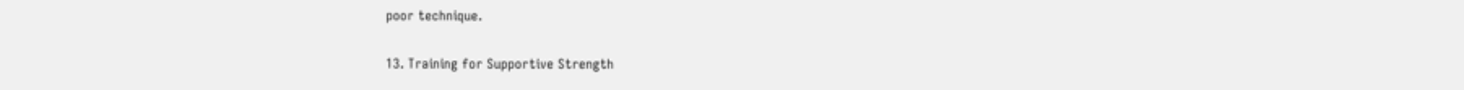poor technique.

13. Training for Supportive Strength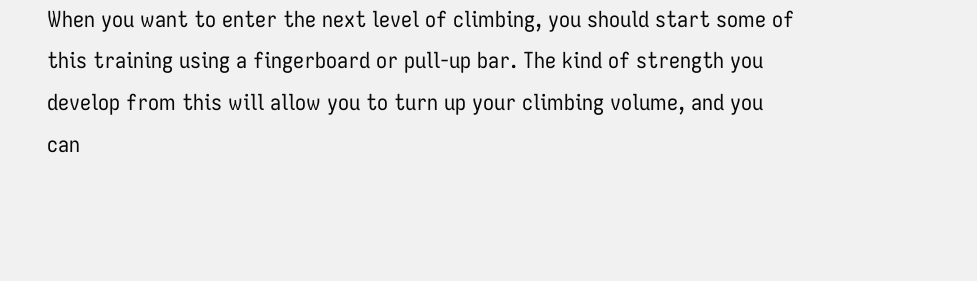When you want to enter the next level of climbing, you should start some of this training using a fingerboard or pull-up bar. The kind of strength you develop from this will allow you to turn up your climbing volume, and you can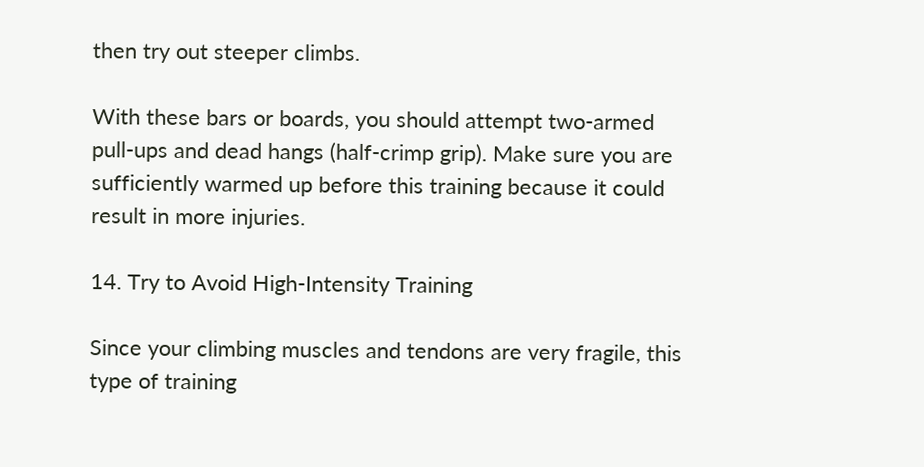then try out steeper climbs.

With these bars or boards, you should attempt two-armed pull-ups and dead hangs (half-crimp grip). Make sure you are sufficiently warmed up before this training because it could result in more injuries.

14. Try to Avoid High-Intensity Training

Since your climbing muscles and tendons are very fragile, this type of training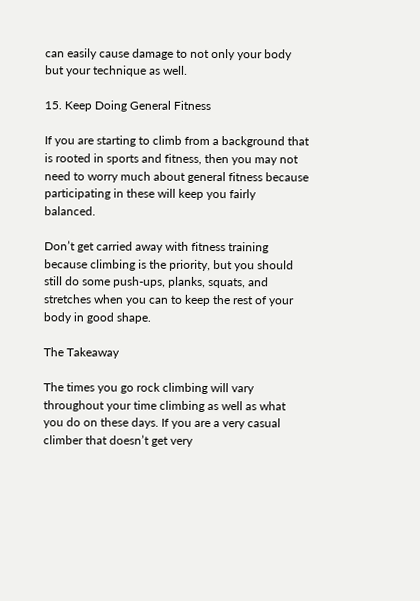can easily cause damage to not only your body but your technique as well.

15. Keep Doing General Fitness

If you are starting to climb from a background that is rooted in sports and fitness, then you may not need to worry much about general fitness because participating in these will keep you fairly balanced.

Don’t get carried away with fitness training because climbing is the priority, but you should still do some push-ups, planks, squats, and stretches when you can to keep the rest of your body in good shape.

The Takeaway

The times you go rock climbing will vary throughout your time climbing as well as what you do on these days. If you are a very casual climber that doesn’t get very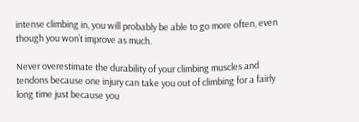intense climbing in, you will probably be able to go more often, even though you won’t improve as much.

Never overestimate the durability of your climbing muscles and tendons because one injury can take you out of climbing for a fairly long time just because you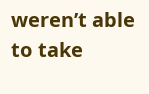weren’t able to take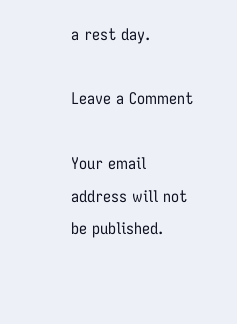a rest day.

Leave a Comment

Your email address will not be published.